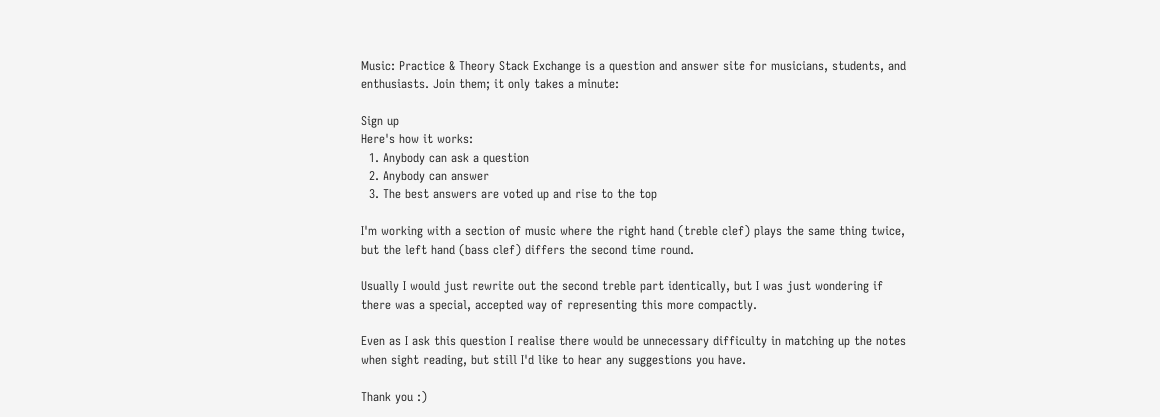Music: Practice & Theory Stack Exchange is a question and answer site for musicians, students, and enthusiasts. Join them; it only takes a minute:

Sign up
Here's how it works:
  1. Anybody can ask a question
  2. Anybody can answer
  3. The best answers are voted up and rise to the top

I'm working with a section of music where the right hand (treble clef) plays the same thing twice, but the left hand (bass clef) differs the second time round.

Usually I would just rewrite out the second treble part identically, but I was just wondering if there was a special, accepted way of representing this more compactly.

Even as I ask this question I realise there would be unnecessary difficulty in matching up the notes when sight reading, but still I'd like to hear any suggestions you have.

Thank you :)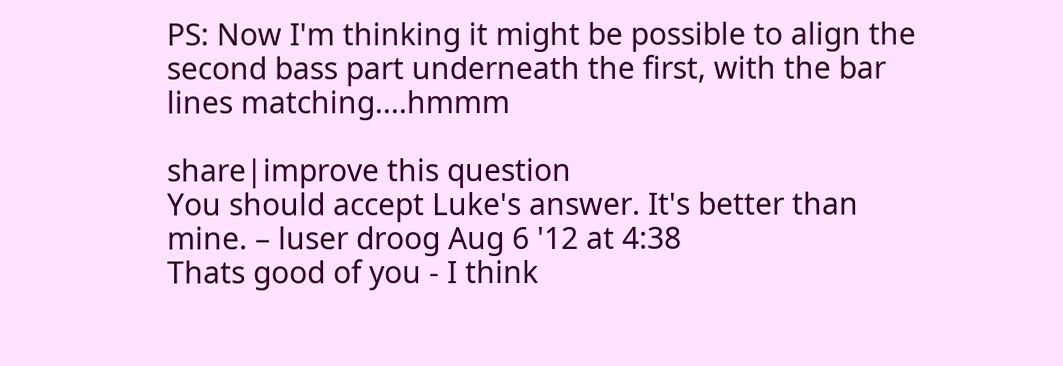PS: Now I'm thinking it might be possible to align the second bass part underneath the first, with the bar lines matching....hmmm

share|improve this question
You should accept Luke's answer. It's better than mine. – luser droog Aug 6 '12 at 4:38
Thats good of you - I think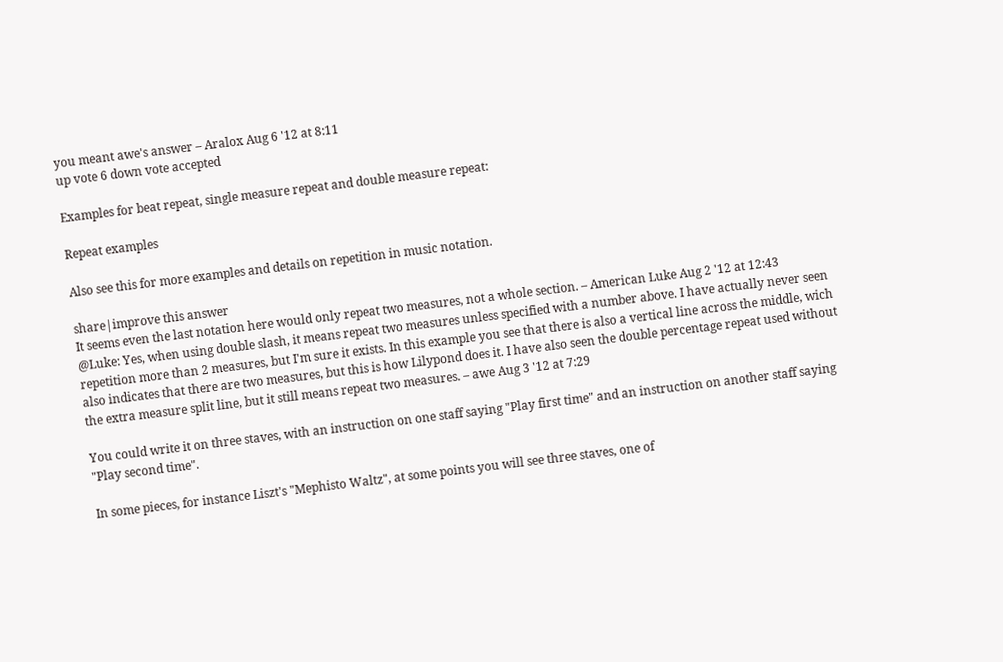you meant awe's answer – Aralox Aug 6 '12 at 8:11
up vote 6 down vote accepted

Examples for beat repeat, single measure repeat and double measure repeat:

Repeat examples

Also see this for more examples and details on repetition in music notation.

share|improve this answer
It seems even the last notation here would only repeat two measures, not a whole section. – American Luke Aug 2 '12 at 12:43
@Luke: Yes, when using double slash, it means repeat two measures unless specified with a number above. I have actually never seen repetition more than 2 measures, but I'm sure it exists. In this example you see that there is also a vertical line across the middle, wich also indicates that there are two measures, but this is how Lilypond does it. I have also seen the double percentage repeat used without the extra measure split line, but it still means repeat two measures. – awe Aug 3 '12 at 7:29

You could write it on three staves, with an instruction on one staff saying "Play first time" and an instruction on another staff saying "Play second time".

In some pieces, for instance Liszt's "Mephisto Waltz", at some points you will see three staves, one of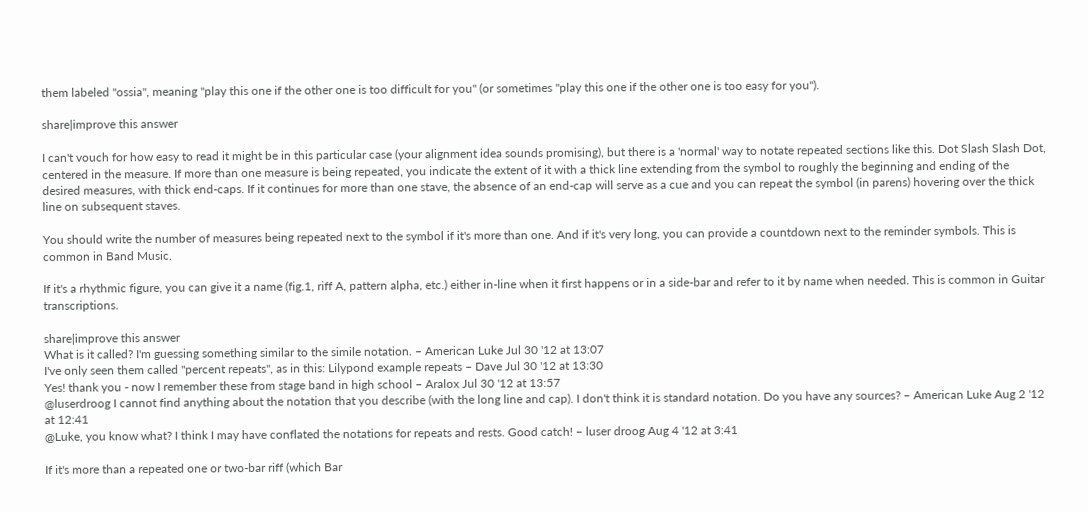them labeled "ossia", meaning "play this one if the other one is too difficult for you" (or sometimes "play this one if the other one is too easy for you").

share|improve this answer

I can't vouch for how easy to read it might be in this particular case (your alignment idea sounds promising), but there is a 'normal' way to notate repeated sections like this. Dot Slash Slash Dot, centered in the measure. If more than one measure is being repeated, you indicate the extent of it with a thick line extending from the symbol to roughly the beginning and ending of the desired measures, with thick end-caps. If it continues for more than one stave, the absence of an end-cap will serve as a cue and you can repeat the symbol (in parens) hovering over the thick line on subsequent staves.

You should write the number of measures being repeated next to the symbol if it's more than one. And if it's very long, you can provide a countdown next to the reminder symbols. This is common in Band Music.

If it's a rhythmic figure, you can give it a name (fig.1, riff A, pattern alpha, etc.) either in-line when it first happens or in a side-bar and refer to it by name when needed. This is common in Guitar transcriptions.

share|improve this answer
What is it called? I'm guessing something similar to the simile notation. – American Luke Jul 30 '12 at 13:07
I've only seen them called "percent repeats", as in this: Lilypond example repeats – Dave Jul 30 '12 at 13:30
Yes! thank you - now I remember these from stage band in high school – Aralox Jul 30 '12 at 13:57
@luserdroog I cannot find anything about the notation that you describe (with the long line and cap). I don't think it is standard notation. Do you have any sources? – American Luke Aug 2 '12 at 12:41
@Luke, you know what? I think I may have conflated the notations for repeats and rests. Good catch! – luser droog Aug 4 '12 at 3:41

If it's more than a repeated one or two-bar riff (which Bar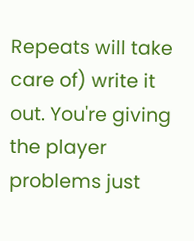Repeats will take care of) write it out. You're giving the player problems just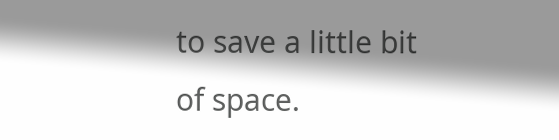to save a little bit of space.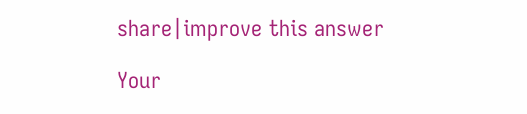share|improve this answer

Your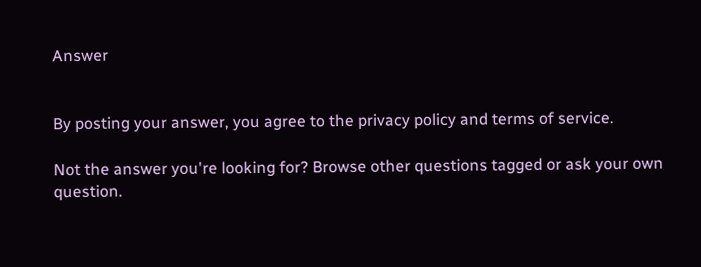Answer


By posting your answer, you agree to the privacy policy and terms of service.

Not the answer you're looking for? Browse other questions tagged or ask your own question.